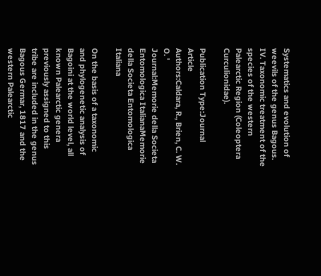Systematics and evolution of weevils of the genus Bagous. IV. Taxonomic treatment of the species of the western Palearctic Region (Coleoptera Curculionidae).

Publication Type:Journal Article
Authors:Caldara, R., Brien, C. W. O. '
Journal:Memorie della Societa Entomologica ItalianaMemorie della Societa Entomologica Italiana

On the basis of a taxonomic and phylogenetic analysis of Bagoini at the world level, all known Palearctic genera previously assigned to this tribe are included in the genus Bagous Germar, 1817 and the western Palearctic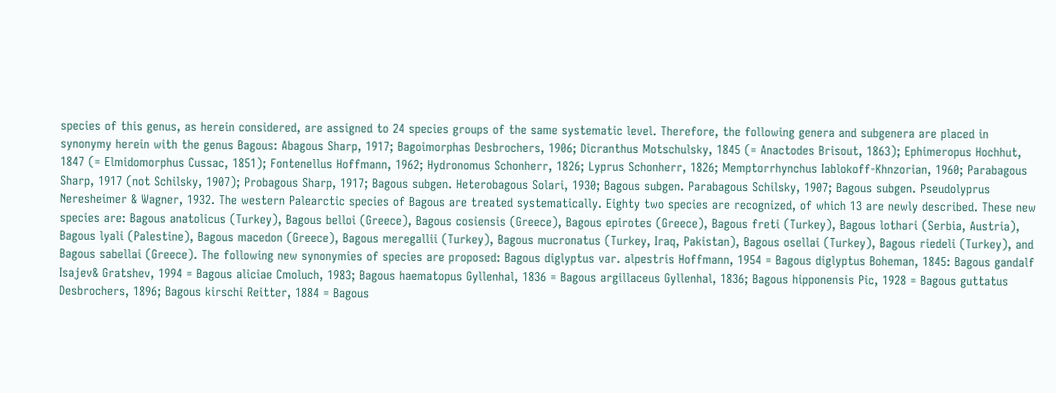species of this genus, as herein considered, are assigned to 24 species groups of the same systematic level. Therefore, the following genera and subgenera are placed in synonymy herein with the genus Bagous: Abagous Sharp, 1917; Bagoimorphas Desbrochers, 1906; Dicranthus Motschulsky, 1845 (= Anactodes Brisout, 1863); Ephimeropus Hochhut, 1847 (= Elmidomorphus Cussac, 1851); Fontenellus Hoffmann, 1962; Hydronomus Schonherr, 1826; Lyprus Schonherr, 1826; Memptorrhynchus Iablokoff-Khnzorian, 1960; Parabagous Sharp, 1917 (not Schilsky, 1907); Probagous Sharp, 1917; Bagous subgen. Heterobagous Solari, 1930; Bagous subgen. Parabagous Schilsky, 1907; Bagous subgen. Pseudolyprus Neresheimer & Wagner, 1932. The western Palearctic species of Bagous are treated systematically. Eighty two species are recognized, of which 13 are newly described. These new species are: Bagous anatolicus (Turkey), Bagous belloi (Greece), Bagous cosiensis (Greece), Bagous epirotes (Greece), Bagous freti (Turkey), Bagous lothari (Serbia, Austria), Bagous lyali (Palestine), Bagous macedon (Greece), Bagous meregallii (Turkey), Bagous mucronatus (Turkey, Iraq, Pakistan), Bagous osellai (Turkey), Bagous riedeli (Turkey), and Bagous sabellai (Greece). The following new synonymies of species are proposed: Bagous diglyptus var. alpestris Hoffmann, 1954 = Bagous diglyptus Boheman, 1845: Bagous gandalf Isajev& Gratshev, 1994 = Bagous aliciae Cmoluch, 1983; Bagous haematopus Gyllenhal, 1836 = Bagous argillaceus Gyllenhal, 1836; Bagous hipponensis Pic, 1928 = Bagous guttatus Desbrochers, 1896; Bagous kirschi Reitter, 1884 = Bagous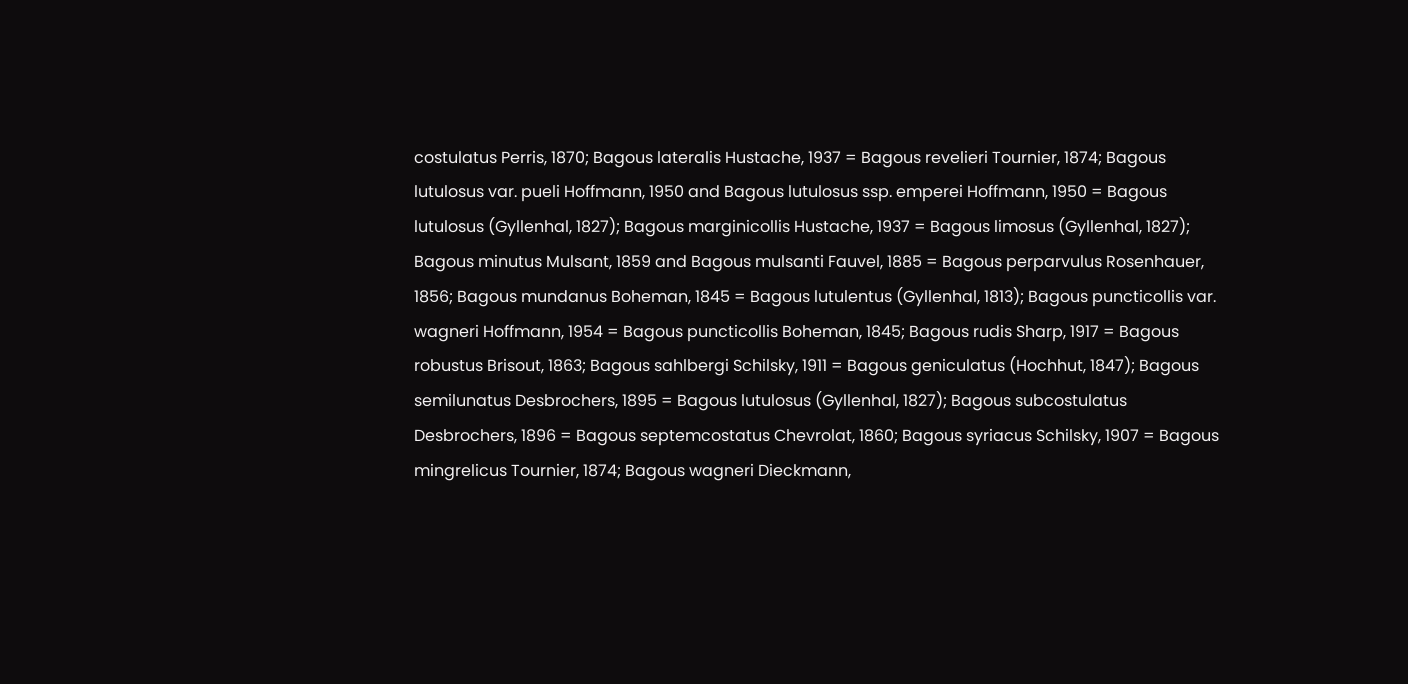costulatus Perris, 1870; Bagous lateralis Hustache, 1937 = Bagous revelieri Tournier, 1874; Bagous lutulosus var. pueli Hoffmann, 1950 and Bagous lutulosus ssp. emperei Hoffmann, 1950 = Bagous lutulosus (Gyllenhal, 1827); Bagous marginicollis Hustache, 1937 = Bagous limosus (Gyllenhal, 1827); Bagous minutus Mulsant, 1859 and Bagous mulsanti Fauvel, 1885 = Bagous perparvulus Rosenhauer, 1856; Bagous mundanus Boheman, 1845 = Bagous lutulentus (Gyllenhal, 1813); Bagous puncticollis var. wagneri Hoffmann, 1954 = Bagous puncticollis Boheman, 1845; Bagous rudis Sharp, 1917 = Bagous robustus Brisout, 1863; Bagous sahlbergi Schilsky, 1911 = Bagous geniculatus (Hochhut, 1847); Bagous semilunatus Desbrochers, 1895 = Bagous lutulosus (Gyllenhal, 1827); Bagous subcostulatus Desbrochers, 1896 = Bagous septemcostatus Chevrolat, 1860; Bagous syriacus Schilsky, 1907 = Bagous mingrelicus Tournier, 1874; Bagous wagneri Dieckmann,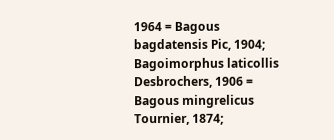1964 = Bagous bagdatensis Pic, 1904; Bagoimorphus laticollis Desbrochers, 1906 = Bagous mingrelicus Tournier, 1874;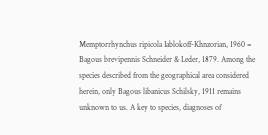Memptorrhynchus ripicola Iablokoff-Khnzorian, 1960 = Bagous brevipennis Schneider & Leder, 1879. Among the species described from the geographical area considered herein, only Bagous libanicus Schilsky, 1911 remains unknown to us. A key to species, diagnoses of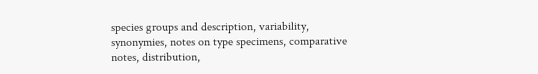species groups and description, variability, synonymies, notes on type specimens, comparative notes, distribution,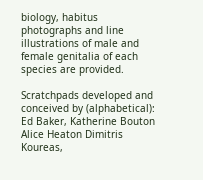biology, habitus photographs and line illustrations of male and female genitalia of each species are provided.

Scratchpads developed and conceived by (alphabetical): Ed Baker, Katherine Bouton Alice Heaton Dimitris Koureas,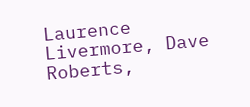Laurence Livermore, Dave Roberts,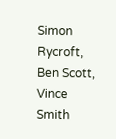Simon Rycroft, Ben Scott, Vince Smith